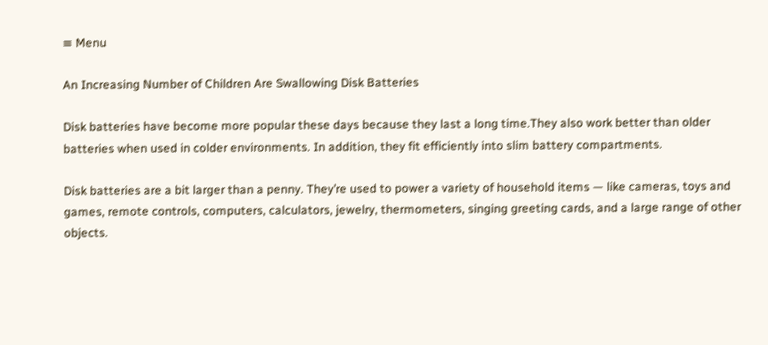≡ Menu

An Increasing Number of Children Are Swallowing Disk Batteries

Disk batteries have become more popular these days because they last a long time.They also work better than older batteries when used in colder environments. In addition, they fit efficiently into slim battery compartments.

Disk batteries are a bit larger than a penny. They’re used to power a variety of household items — like cameras, toys and games, remote controls, computers, calculators, jewelry, thermometers, singing greeting cards, and a large range of other objects.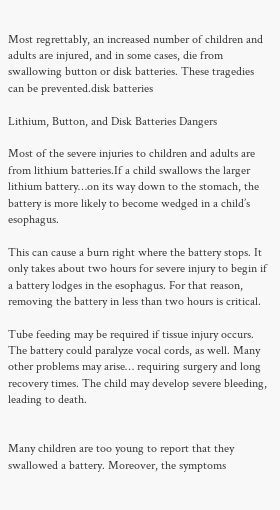Most regrettably, an increased number of children and adults are injured, and in some cases, die from swallowing button or disk batteries. These tragedies can be prevented.disk batteries

Lithium, Button, and Disk Batteries Dangers

Most of the severe injuries to children and adults are from lithium batteries.If a child swallows the larger lithium battery…on its way down to the stomach, the battery is more likely to become wedged in a child’s esophagus.

This can cause a burn right where the battery stops. It only takes about two hours for severe injury to begin if a battery lodges in the esophagus. For that reason, removing the battery in less than two hours is critical.

Tube feeding may be required if tissue injury occurs. The battery could paralyze vocal cords, as well. Many other problems may arise… requiring surgery and long recovery times. The child may develop severe bleeding, leading to death.


Many children are too young to report that they swallowed a battery. Moreover, the symptoms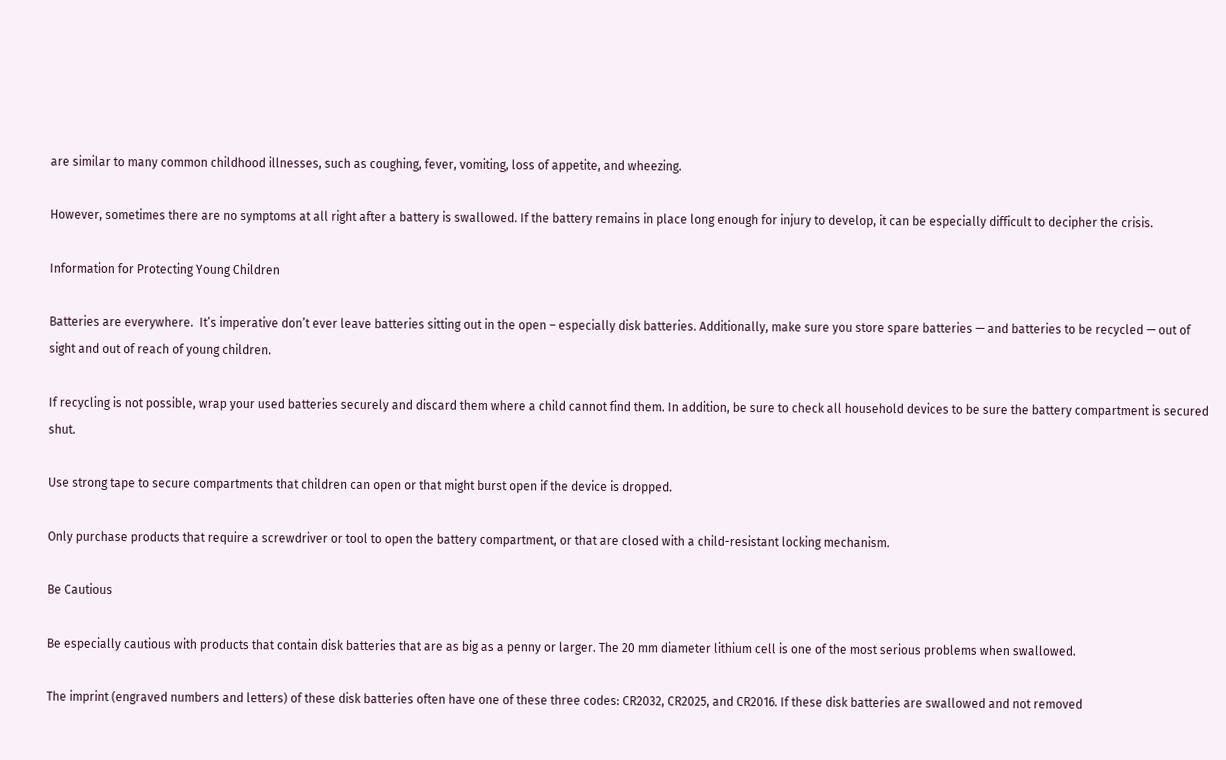are similar to many common childhood illnesses, such as coughing, fever, vomiting, loss of appetite, and wheezing.

However, sometimes there are no symptoms at all right after a battery is swallowed. If the battery remains in place long enough for injury to develop, it can be especially difficult to decipher the crisis.

Information for Protecting Young Children

Batteries are everywhere.  It’s imperative don’t ever leave batteries sitting out in the open – especially disk batteries. Additionally, make sure you store spare batteries — and batteries to be recycled — out of sight and out of reach of young children.

If recycling is not possible, wrap your used batteries securely and discard them where a child cannot find them. In addition, be sure to check all household devices to be sure the battery compartment is secured shut.

Use strong tape to secure compartments that children can open or that might burst open if the device is dropped.

Only purchase products that require a screwdriver or tool to open the battery compartment, or that are closed with a child-resistant locking mechanism.

Be Cautious

Be especially cautious with products that contain disk batteries that are as big as a penny or larger. The 20 mm diameter lithium cell is one of the most serious problems when swallowed.

The imprint (engraved numbers and letters) of these disk batteries often have one of these three codes: CR2032, CR2025, and CR2016. If these disk batteries are swallowed and not removed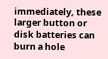immediately, these larger button or disk batteries can burn a hole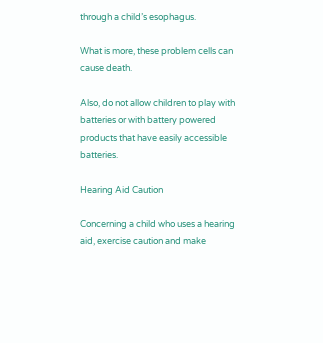through a child’s esophagus.

What is more, these problem cells can cause death.

Also, do not allow children to play with batteries or with battery powered products that have easily accessible batteries.

Hearing Aid Caution

Concerning a child who uses a hearing aid, exercise caution and make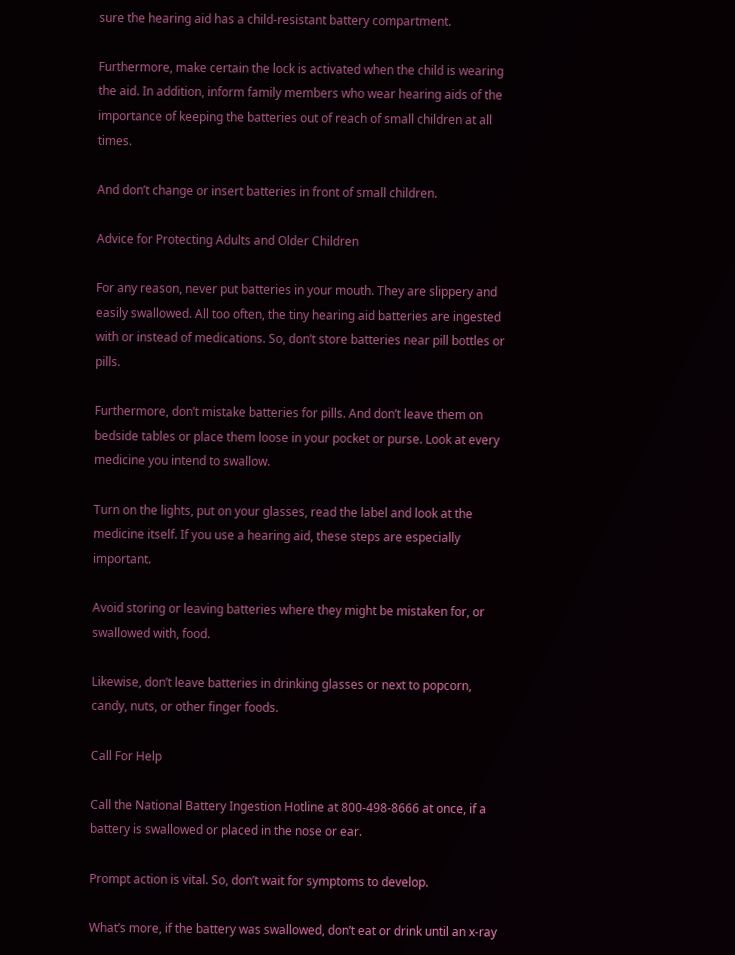sure the hearing aid has a child-resistant battery compartment.

Furthermore, make certain the lock is activated when the child is wearing the aid. In addition, inform family members who wear hearing aids of the importance of keeping the batteries out of reach of small children at all times.

And don’t change or insert batteries in front of small children.

Advice for Protecting Adults and Older Children

For any reason, never put batteries in your mouth. They are slippery and easily swallowed. All too often, the tiny hearing aid batteries are ingested with or instead of medications. So, don’t store batteries near pill bottles or pills.

Furthermore, don’t mistake batteries for pills. And don’t leave them on bedside tables or place them loose in your pocket or purse. Look at every medicine you intend to swallow.

Turn on the lights, put on your glasses, read the label and look at the medicine itself. If you use a hearing aid, these steps are especially important.

Avoid storing or leaving batteries where they might be mistaken for, or swallowed with, food.

Likewise, don’t leave batteries in drinking glasses or next to popcorn, candy, nuts, or other finger foods.

Call For Help

Call the National Battery Ingestion Hotline at 800-498-8666 at once, if a battery is swallowed or placed in the nose or ear.

Prompt action is vital. So, don’t wait for symptoms to develop.

What’s more, if the battery was swallowed, don’t eat or drink until an x-ray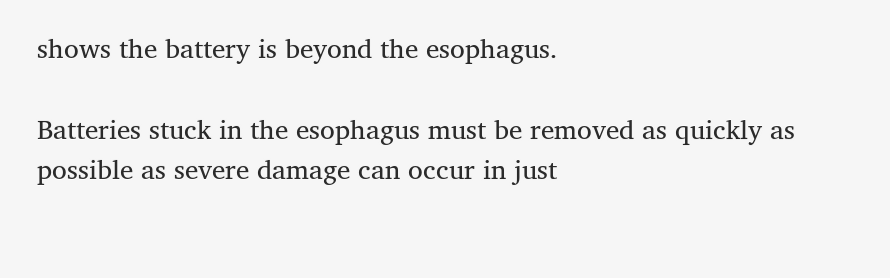shows the battery is beyond the esophagus.

Batteries stuck in the esophagus must be removed as quickly as possible as severe damage can occur in just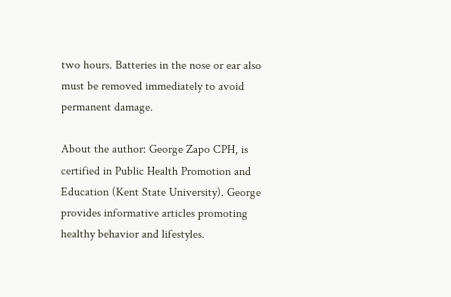two hours. Batteries in the nose or ear also must be removed immediately to avoid permanent damage.

About the author: George Zapo CPH, is certified in Public Health Promotion and Education (Kent State University). George provides informative articles promoting healthy behavior and lifestyles.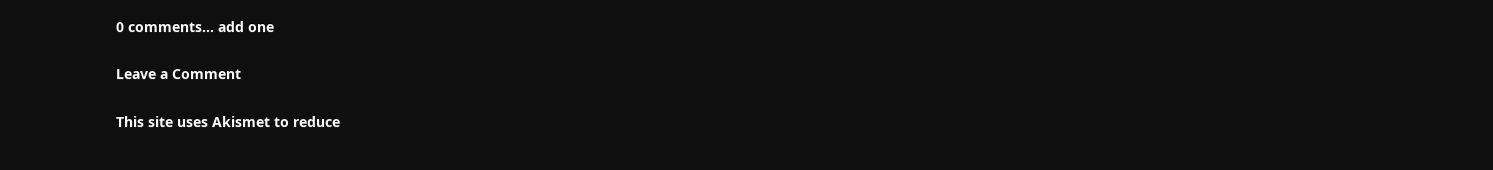0 comments… add one

Leave a Comment

This site uses Akismet to reduce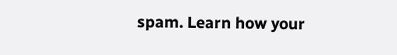spam. Learn how your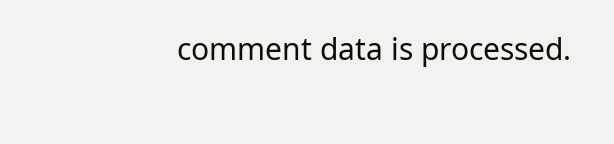comment data is processed.